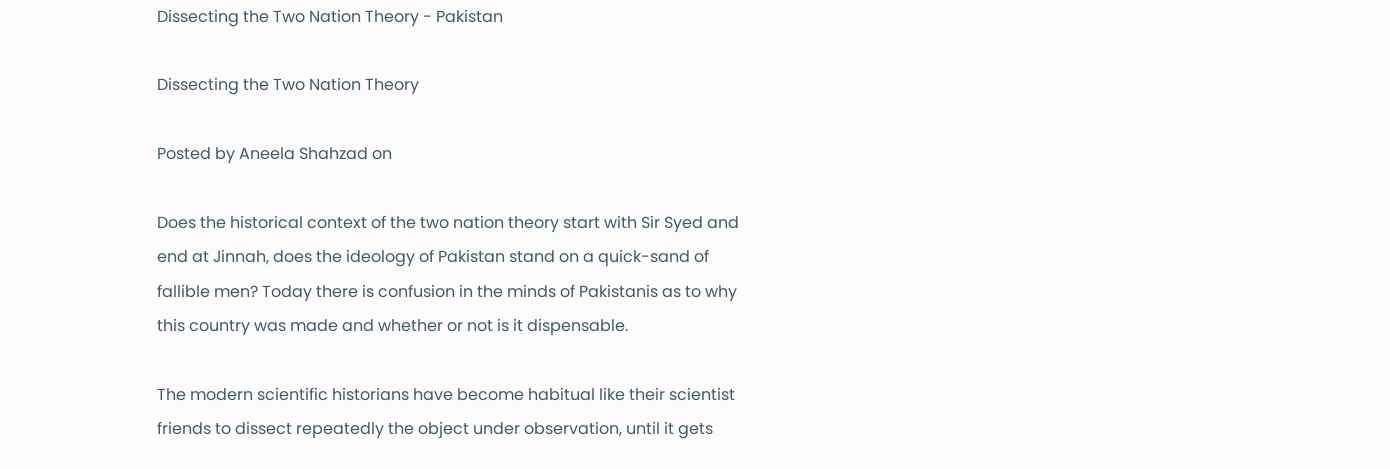Dissecting the Two Nation Theory - Pakistan

Dissecting the Two Nation Theory

Posted by Aneela Shahzad on

Does the historical context of the two nation theory start with Sir Syed and end at Jinnah, does the ideology of Pakistan stand on a quick-sand of fallible men? Today there is confusion in the minds of Pakistanis as to why this country was made and whether or not is it dispensable.

The modern scientific historians have become habitual like their scientist friends to dissect repeatedly the object under observation, until it gets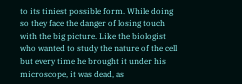to its tiniest possible form. While doing so they face the danger of losing touch with the big picture. Like the biologist who wanted to study the nature of the cell but every time he brought it under his microscope, it was dead, as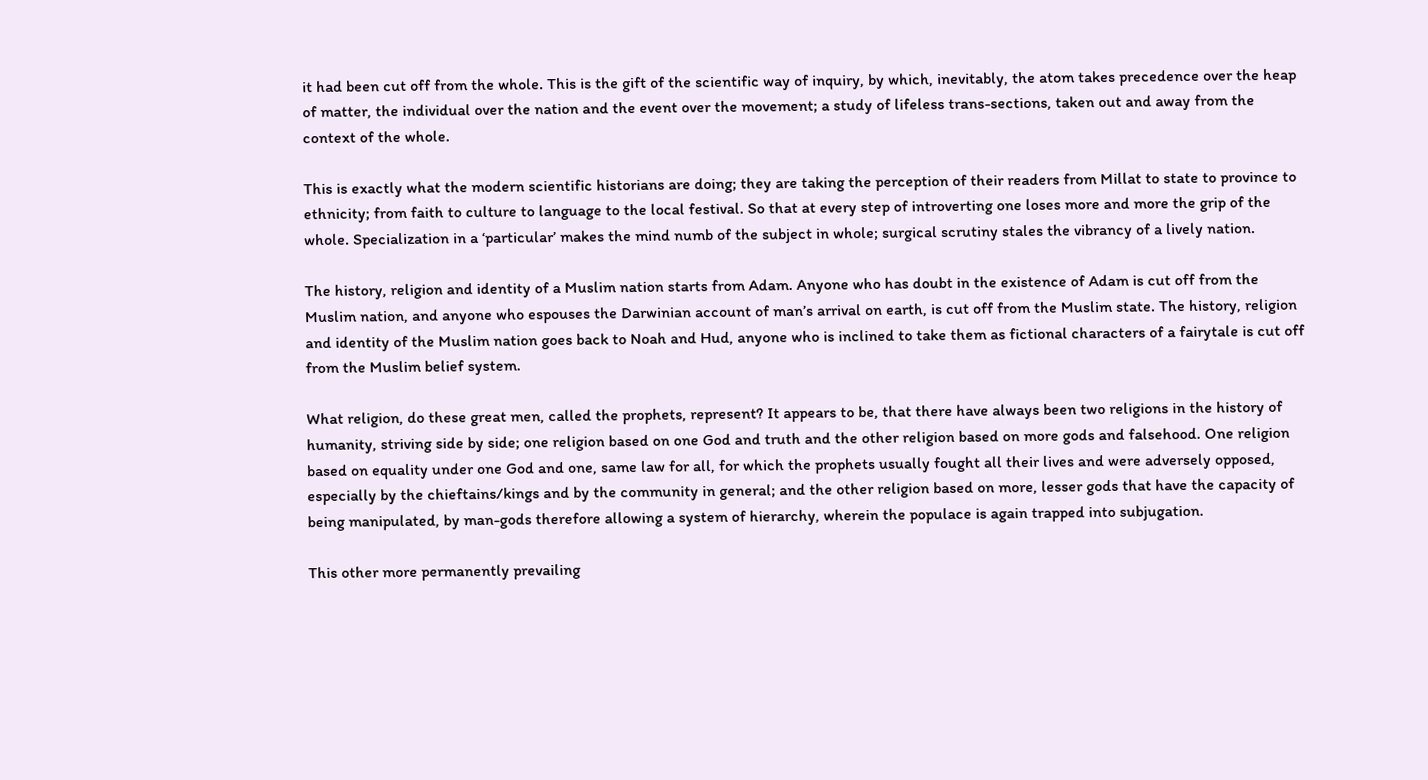it had been cut off from the whole. This is the gift of the scientific way of inquiry, by which, inevitably, the atom takes precedence over the heap of matter, the individual over the nation and the event over the movement; a study of lifeless trans-sections, taken out and away from the context of the whole.

This is exactly what the modern scientific historians are doing; they are taking the perception of their readers from Millat to state to province to ethnicity; from faith to culture to language to the local festival. So that at every step of introverting one loses more and more the grip of the whole. Specialization in a ‘particular’ makes the mind numb of the subject in whole; surgical scrutiny stales the vibrancy of a lively nation.

The history, religion and identity of a Muslim nation starts from Adam. Anyone who has doubt in the existence of Adam is cut off from the Muslim nation, and anyone who espouses the Darwinian account of man’s arrival on earth, is cut off from the Muslim state. The history, religion and identity of the Muslim nation goes back to Noah and Hud, anyone who is inclined to take them as fictional characters of a fairytale is cut off from the Muslim belief system.

What religion, do these great men, called the prophets, represent? It appears to be, that there have always been two religions in the history of humanity, striving side by side; one religion based on one God and truth and the other religion based on more gods and falsehood. One religion based on equality under one God and one, same law for all, for which the prophets usually fought all their lives and were adversely opposed, especially by the chieftains/kings and by the community in general; and the other religion based on more, lesser gods that have the capacity of being manipulated, by man-gods therefore allowing a system of hierarchy, wherein the populace is again trapped into subjugation.

This other more permanently prevailing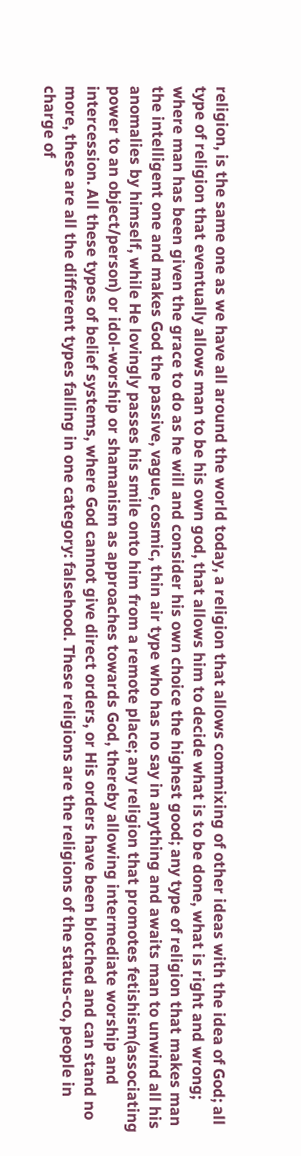religion, is the same one as we have all around the world today, a religion that allows commixing of other ideas with the idea of God; all type of religion that eventually allows man to be his own god, that allows him to decide what is to be done, what is right and wrong; where man has been given the grace to do as he will and consider his own choice the highest good; any type of religion that makes man the intelligent one and makes God the passive, vague, cosmic, thin air type who has no say in anything and awaits man to unwind all his anomalies by himself, while He lovingly passes his smile onto him from a remote place; any religion that promotes fetishism(associating power to an object/person) or idol-worship or shamanism as approaches towards God, thereby allowing intermediate worship and intercession. All these types of belief systems, where God cannot give direct orders, or His orders have been blotched and can stand no more, these are all the different types falling in one category: falsehood. These religions are the religions of the status-co, people in charge of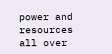power and resources all over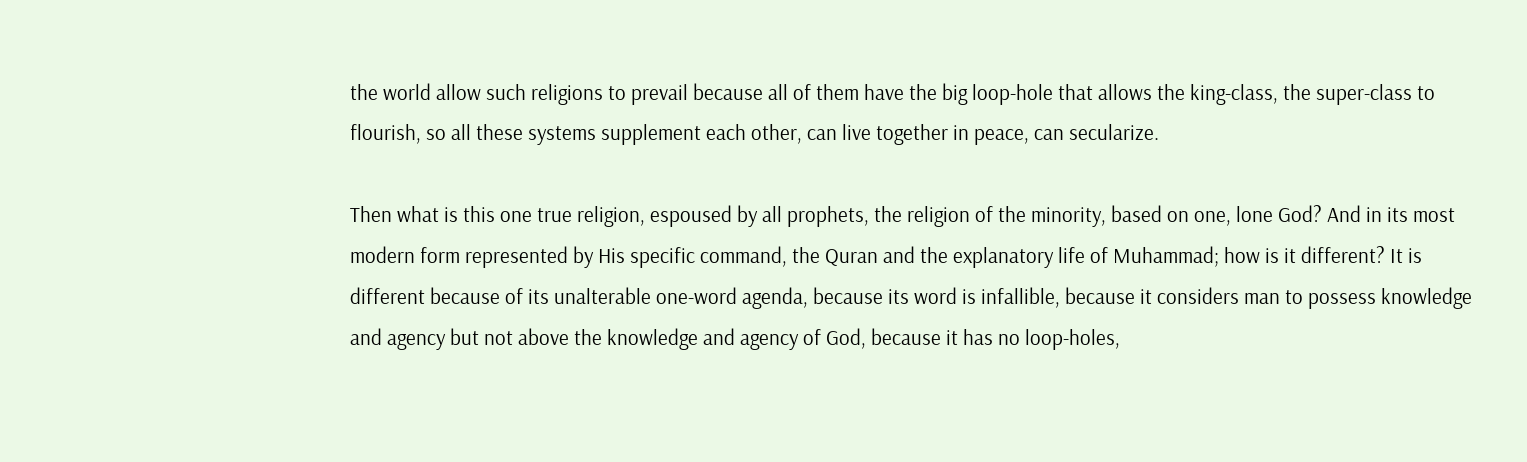the world allow such religions to prevail because all of them have the big loop-hole that allows the king-class, the super-class to flourish, so all these systems supplement each other, can live together in peace, can secularize.

Then what is this one true religion, espoused by all prophets, the religion of the minority, based on one, lone God? And in its most modern form represented by His specific command, the Quran and the explanatory life of Muhammad; how is it different? It is different because of its unalterable one-word agenda, because its word is infallible, because it considers man to possess knowledge and agency but not above the knowledge and agency of God, because it has no loop-holes,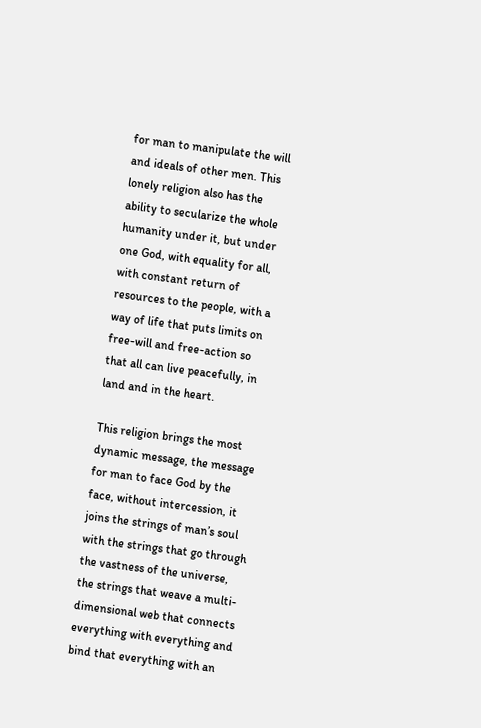for man to manipulate the will and ideals of other men. This lonely religion also has the ability to secularize the whole humanity under it, but under one God, with equality for all, with constant return of resources to the people, with a way of life that puts limits on free-will and free-action so that all can live peacefully, in land and in the heart.

This religion brings the most dynamic message, the message for man to face God by the face, without intercession, it joins the strings of man’s soul with the strings that go through the vastness of the universe, the strings that weave a multi-dimensional web that connects everything with everything and bind that everything with an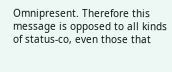Omnipresent. Therefore this message is opposed to all kinds of status-co, even those that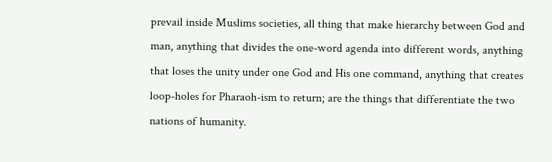prevail inside Muslims societies, all thing that make hierarchy between God and man, anything that divides the one-word agenda into different words, anything that loses the unity under one God and His one command, anything that creates loop-holes for Pharaoh-ism to return; are the things that differentiate the two nations of humanity.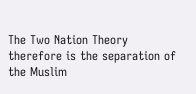The Two Nation Theory therefore is the separation of the Muslim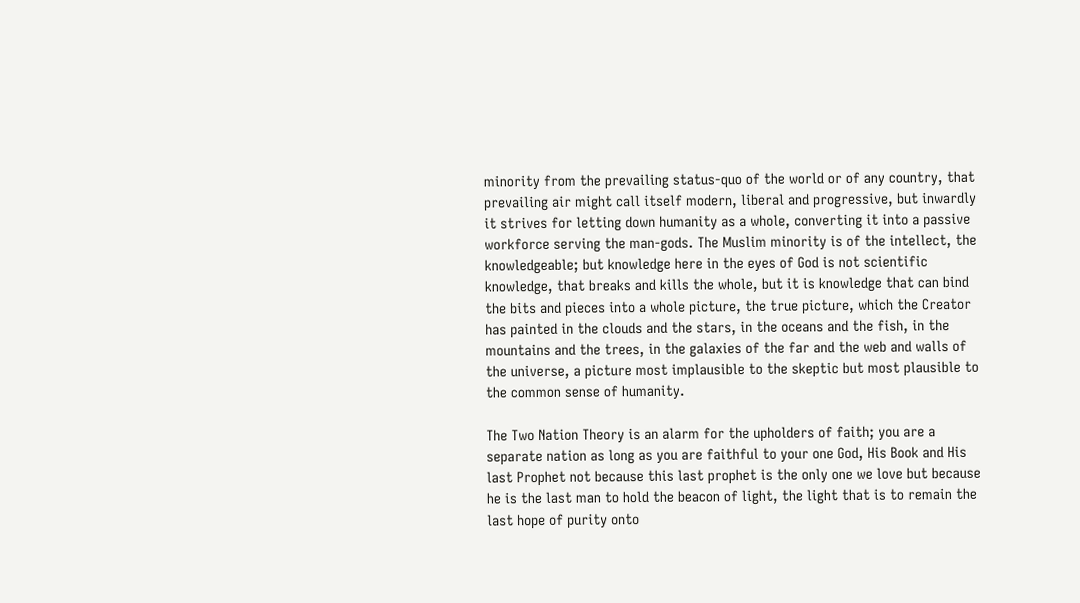minority from the prevailing status-quo of the world or of any country, that prevailing air might call itself modern, liberal and progressive, but inwardly it strives for letting down humanity as a whole, converting it into a passive workforce serving the man-gods. The Muslim minority is of the intellect, the knowledgeable; but knowledge here in the eyes of God is not scientific knowledge, that breaks and kills the whole, but it is knowledge that can bind the bits and pieces into a whole picture, the true picture, which the Creator has painted in the clouds and the stars, in the oceans and the fish, in the mountains and the trees, in the galaxies of the far and the web and walls of the universe, a picture most implausible to the skeptic but most plausible to the common sense of humanity.

The Two Nation Theory is an alarm for the upholders of faith; you are a separate nation as long as you are faithful to your one God, His Book and His last Prophet not because this last prophet is the only one we love but because he is the last man to hold the beacon of light, the light that is to remain the last hope of purity onto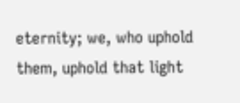eternity; we, who uphold them, uphold that light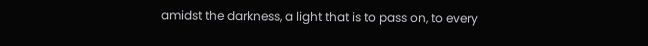amidst the darkness, a light that is to pass on, to every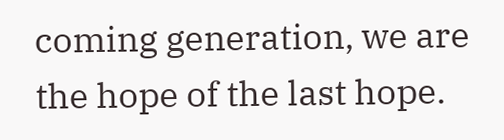coming generation, we are the hope of the last hope.